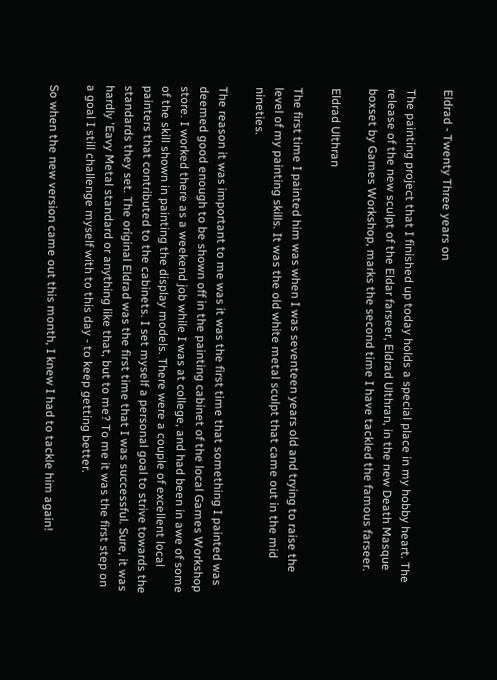Eldrad - Twenty Three years on

The painting project that I finished up today holds a special place in my hobby heart. The release of the new sculpt of the Eldar farseer, Eldrad Ulthran, in the new Death Masque boxset by Games Workshop, marks the second time I have tackled the famous farseer.

Eldrad Ulthran

The first time I painted him was when I was seventeen years old and trying to raise the level of my painting skills. It was the old white metal sculpt that came out in the mid nineties.

The reason it was important to me was it was the first time that something I painted was deemed good enough to be shown off in the painting cabinet of the local Games Workshop store. I worked there as a weekend job while I was at college, and had been in awe of some of the skill shown in painting the display models. There were a couple of excellent local painters that contributed to the cabinets. I set myself a personal goal to strive towards the standards they set. The original Eldrad was the first time that I was successful. Sure, it was hardly 'Eavy Metal standard or anything like that, but to me? To me it was the first step on a goal I still challenge myself with to this day - to keep getting better.

So when the new version came out this month, I knew I had to tackle him again!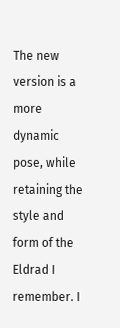The new version is a more dynamic pose, while retaining the style and form of the Eldrad I remember. I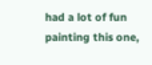had a lot of fun painting this one,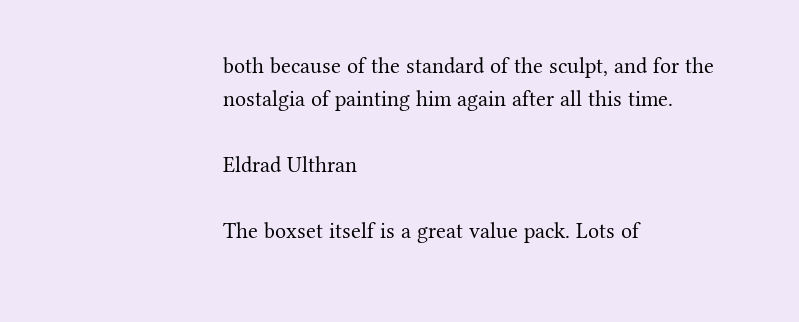both because of the standard of the sculpt, and for the nostalgia of painting him again after all this time.

Eldrad Ulthran

The boxset itself is a great value pack. Lots of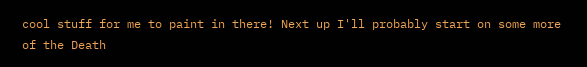cool stuff for me to paint in there! Next up I'll probably start on some more of the Death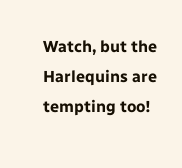Watch, but the Harlequins are tempting too!